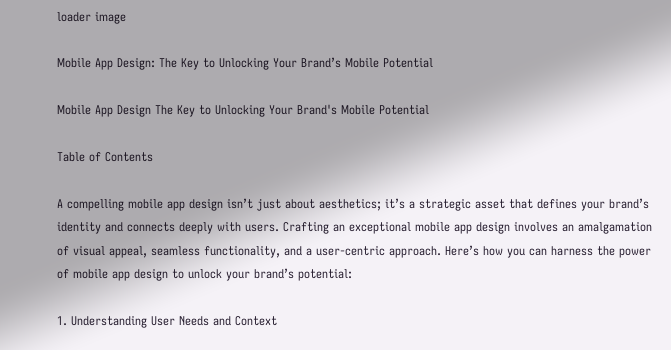loader image

Mobile App Design: The Key to Unlocking Your Brand’s Mobile Potential

Mobile App Design The Key to Unlocking Your Brand's Mobile Potential

Table of Contents

A compelling mobile app design isn’t just about aesthetics; it’s a strategic asset that defines your brand’s identity and connects deeply with users. Crafting an exceptional mobile app design involves an amalgamation of visual appeal, seamless functionality, and a user-centric approach. Here’s how you can harness the power of mobile app design to unlock your brand’s potential:

1. Understanding User Needs and Context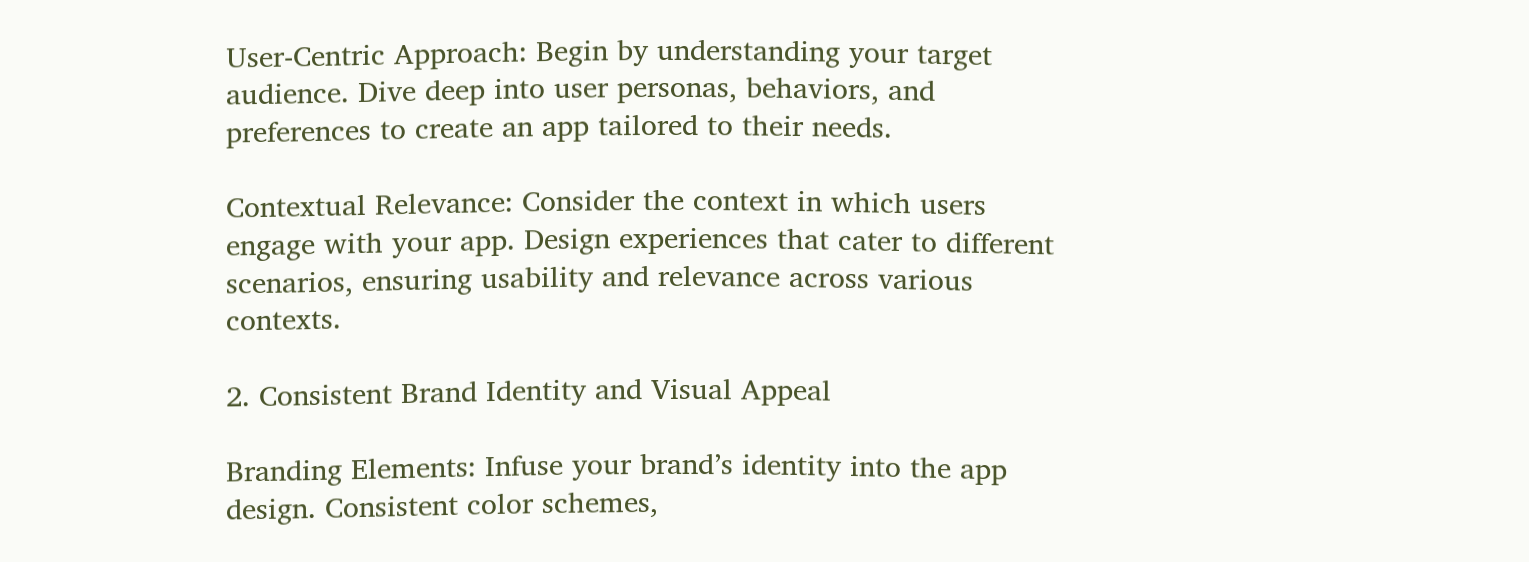User-Centric Approach: Begin by understanding your target audience. Dive deep into user personas, behaviors, and preferences to create an app tailored to their needs.

Contextual Relevance: Consider the context in which users engage with your app. Design experiences that cater to different scenarios, ensuring usability and relevance across various contexts.

2. Consistent Brand Identity and Visual Appeal

Branding Elements: Infuse your brand’s identity into the app design. Consistent color schemes,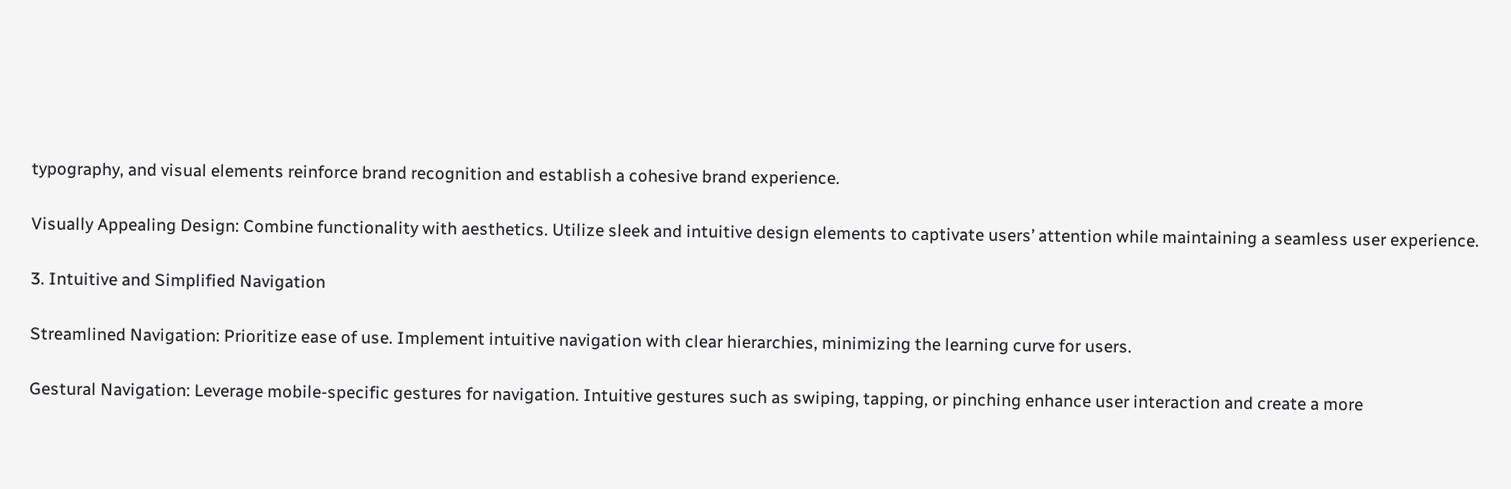typography, and visual elements reinforce brand recognition and establish a cohesive brand experience.

Visually Appealing Design: Combine functionality with aesthetics. Utilize sleek and intuitive design elements to captivate users’ attention while maintaining a seamless user experience.

3. Intuitive and Simplified Navigation

Streamlined Navigation: Prioritize ease of use. Implement intuitive navigation with clear hierarchies, minimizing the learning curve for users.

Gestural Navigation: Leverage mobile-specific gestures for navigation. Intuitive gestures such as swiping, tapping, or pinching enhance user interaction and create a more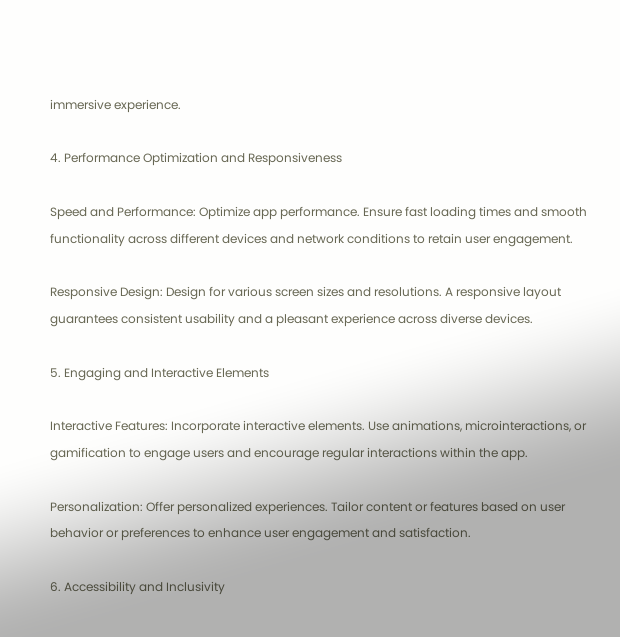immersive experience.

4. Performance Optimization and Responsiveness

Speed and Performance: Optimize app performance. Ensure fast loading times and smooth functionality across different devices and network conditions to retain user engagement.

Responsive Design: Design for various screen sizes and resolutions. A responsive layout guarantees consistent usability and a pleasant experience across diverse devices.

5. Engaging and Interactive Elements

Interactive Features: Incorporate interactive elements. Use animations, microinteractions, or gamification to engage users and encourage regular interactions within the app.

Personalization: Offer personalized experiences. Tailor content or features based on user behavior or preferences to enhance user engagement and satisfaction.

6. Accessibility and Inclusivity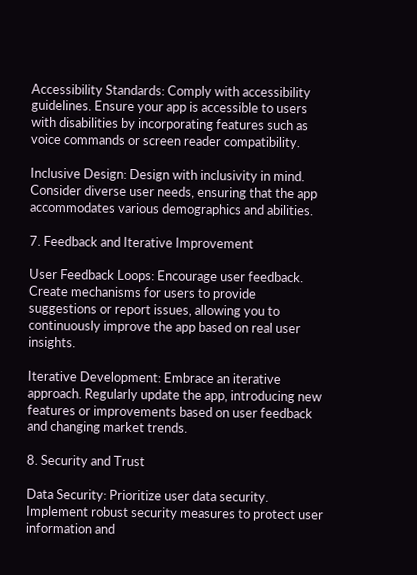Accessibility Standards: Comply with accessibility guidelines. Ensure your app is accessible to users with disabilities by incorporating features such as voice commands or screen reader compatibility.

Inclusive Design: Design with inclusivity in mind. Consider diverse user needs, ensuring that the app accommodates various demographics and abilities.

7. Feedback and Iterative Improvement

User Feedback Loops: Encourage user feedback. Create mechanisms for users to provide suggestions or report issues, allowing you to continuously improve the app based on real user insights.

Iterative Development: Embrace an iterative approach. Regularly update the app, introducing new features or improvements based on user feedback and changing market trends.

8. Security and Trust

Data Security: Prioritize user data security. Implement robust security measures to protect user information and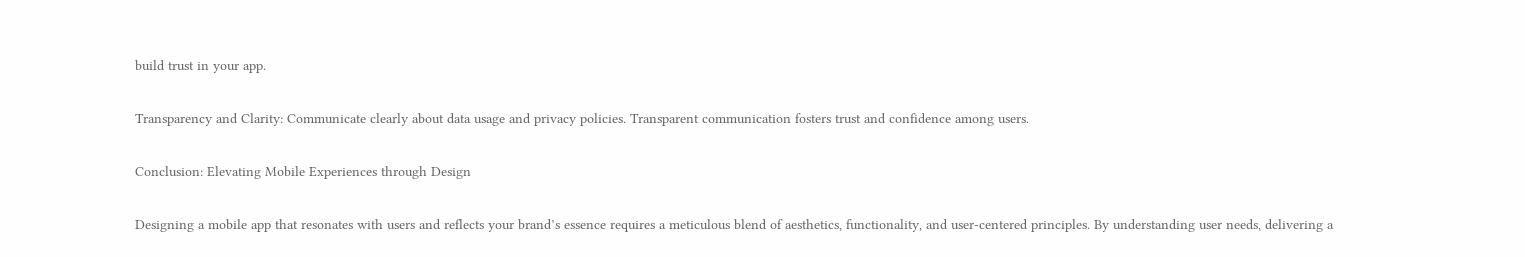build trust in your app.

Transparency and Clarity: Communicate clearly about data usage and privacy policies. Transparent communication fosters trust and confidence among users.

Conclusion: Elevating Mobile Experiences through Design

Designing a mobile app that resonates with users and reflects your brand’s essence requires a meticulous blend of aesthetics, functionality, and user-centered principles. By understanding user needs, delivering a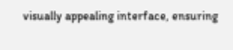visually appealing interface, ensuring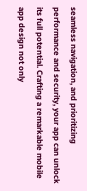seamless navigation, and prioritizing performance and security, your app can unlock its full potential. Crafting a remarkable mobile app design not only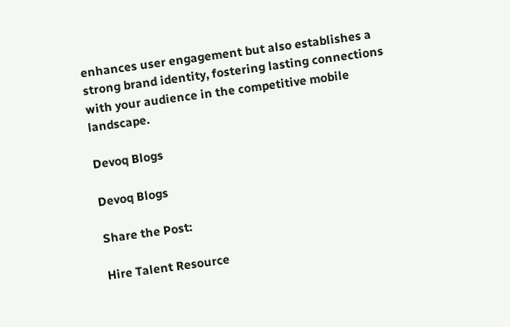enhances user engagement but also establishes a strong brand identity, fostering lasting connections with your audience in the competitive mobile landscape.

Devoq Blogs

Devoq Blogs

Share the Post:

Hire Talent Resource